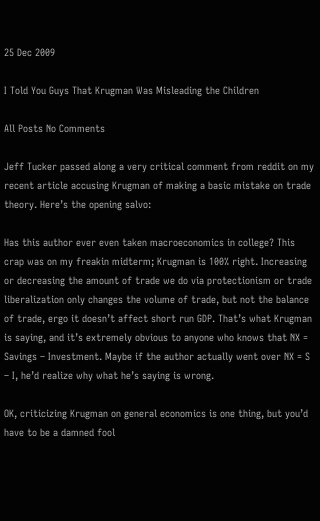25 Dec 2009

I Told You Guys That Krugman Was Misleading the Children

All Posts No Comments

Jeff Tucker passed along a very critical comment from reddit on my recent article accusing Krugman of making a basic mistake on trade theory. Here’s the opening salvo:

Has this author ever even taken macroeconomics in college? This crap was on my freakin midterm; Krugman is 100% right. Increasing or decreasing the amount of trade we do via protectionism or trade liberalization only changes the volume of trade, but not the balance of trade, ergo it doesn’t affect short run GDP. That’s what Krugman is saying, and it’s extremely obvious to anyone who knows that NX = Savings – Investment. Maybe if the author actually went over NX = S – I, he’d realize why what he’s saying is wrong.

OK, criticizing Krugman on general economics is one thing, but you’d have to be a damned fool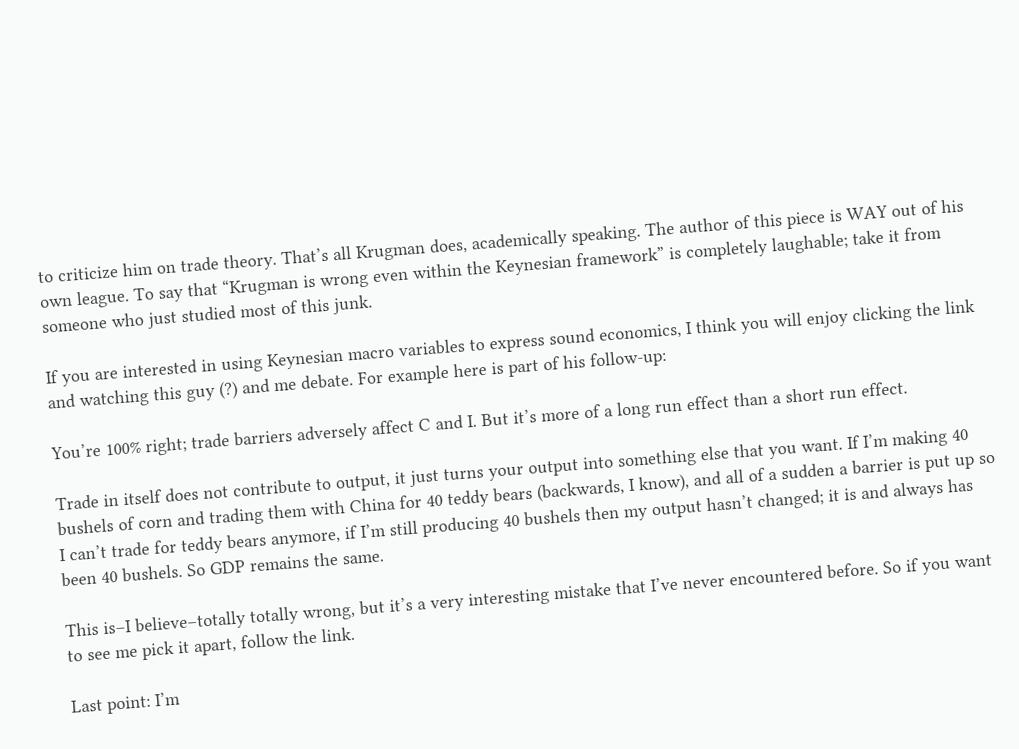to criticize him on trade theory. That’s all Krugman does, academically speaking. The author of this piece is WAY out of his own league. To say that “Krugman is wrong even within the Keynesian framework” is completely laughable; take it from someone who just studied most of this junk.

If you are interested in using Keynesian macro variables to express sound economics, I think you will enjoy clicking the link and watching this guy (?) and me debate. For example here is part of his follow-up:

You’re 100% right; trade barriers adversely affect C and I. But it’s more of a long run effect than a short run effect.

Trade in itself does not contribute to output, it just turns your output into something else that you want. If I’m making 40 bushels of corn and trading them with China for 40 teddy bears (backwards, I know), and all of a sudden a barrier is put up so I can’t trade for teddy bears anymore, if I’m still producing 40 bushels then my output hasn’t changed; it is and always has been 40 bushels. So GDP remains the same.

This is–I believe–totally totally wrong, but it’s a very interesting mistake that I’ve never encountered before. So if you want to see me pick it apart, follow the link.

Last point: I’m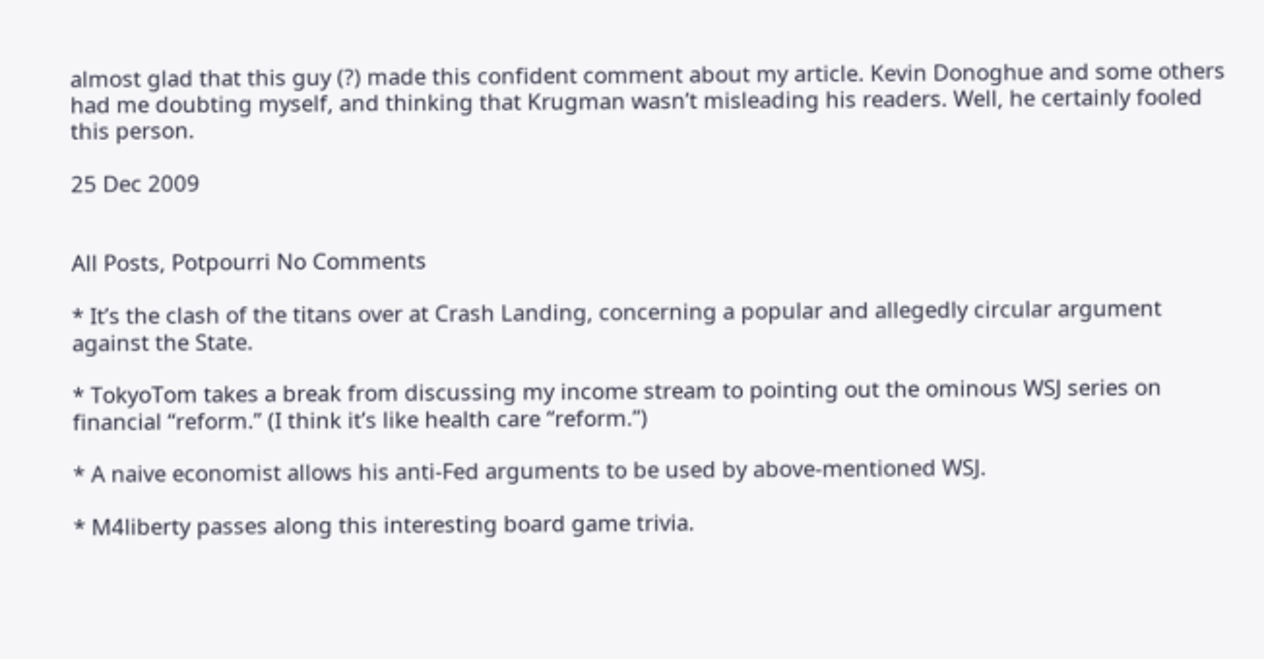almost glad that this guy (?) made this confident comment about my article. Kevin Donoghue and some others had me doubting myself, and thinking that Krugman wasn’t misleading his readers. Well, he certainly fooled this person.

25 Dec 2009


All Posts, Potpourri No Comments

* It’s the clash of the titans over at Crash Landing, concerning a popular and allegedly circular argument against the State.

* TokyoTom takes a break from discussing my income stream to pointing out the ominous WSJ series on financial “reform.” (I think it’s like health care “reform.”)

* A naive economist allows his anti-Fed arguments to be used by above-mentioned WSJ.

* M4liberty passes along this interesting board game trivia.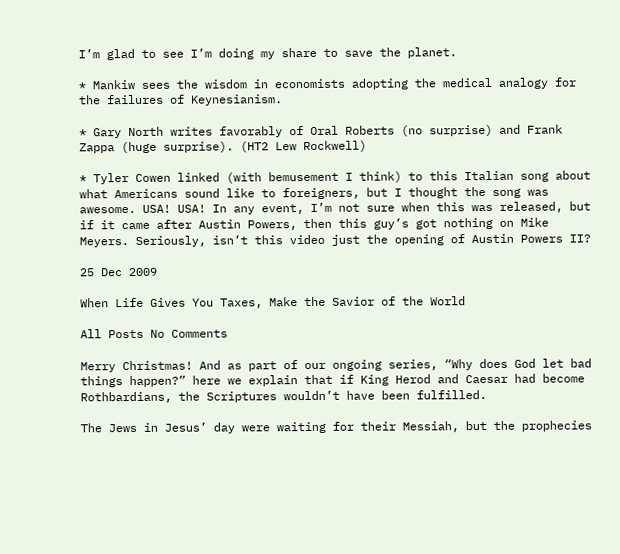I’m glad to see I’m doing my share to save the planet.

* Mankiw sees the wisdom in economists adopting the medical analogy for the failures of Keynesianism.

* Gary North writes favorably of Oral Roberts (no surprise) and Frank Zappa (huge surprise). (HT2 Lew Rockwell)

* Tyler Cowen linked (with bemusement I think) to this Italian song about what Americans sound like to foreigners, but I thought the song was awesome. USA! USA! In any event, I’m not sure when this was released, but if it came after Austin Powers, then this guy’s got nothing on Mike Meyers. Seriously, isn’t this video just the opening of Austin Powers II?

25 Dec 2009

When Life Gives You Taxes, Make the Savior of the World

All Posts No Comments

Merry Christmas! And as part of our ongoing series, “Why does God let bad things happen?” here we explain that if King Herod and Caesar had become Rothbardians, the Scriptures wouldn’t have been fulfilled.

The Jews in Jesus’ day were waiting for their Messiah, but the prophecies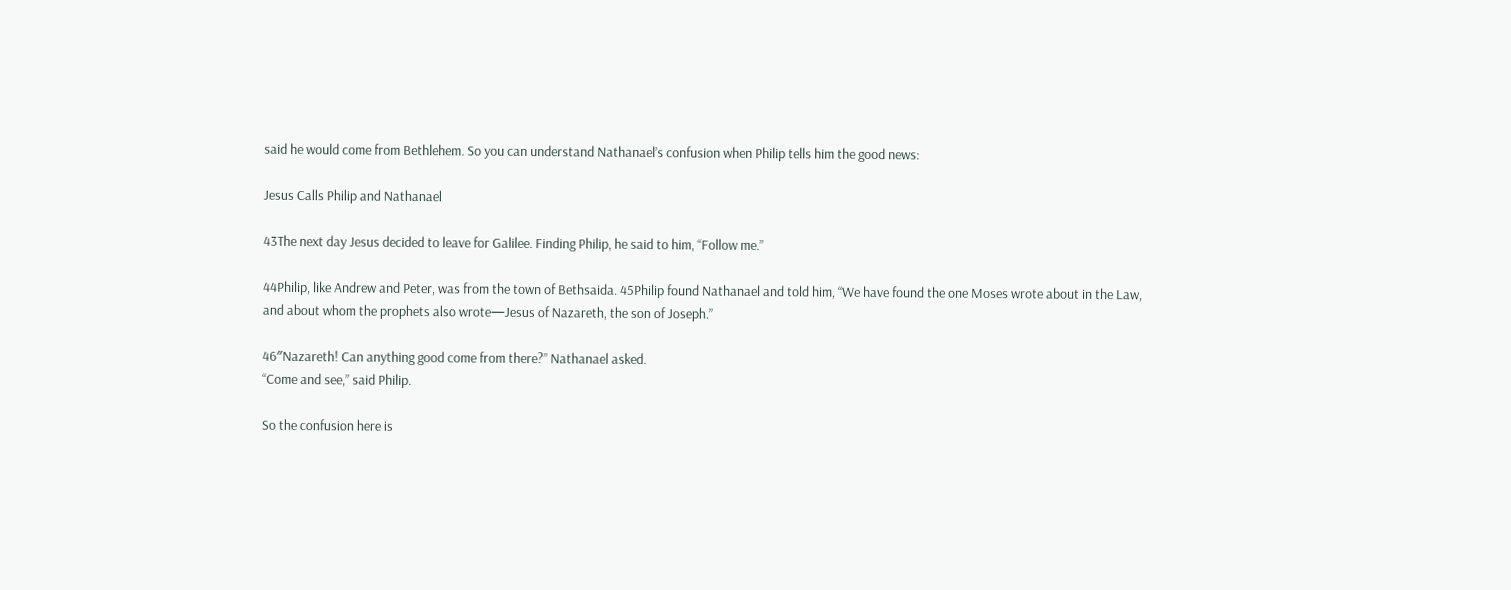said he would come from Bethlehem. So you can understand Nathanael’s confusion when Philip tells him the good news:

Jesus Calls Philip and Nathanael

43The next day Jesus decided to leave for Galilee. Finding Philip, he said to him, “Follow me.”

44Philip, like Andrew and Peter, was from the town of Bethsaida. 45Philip found Nathanael and told him, “We have found the one Moses wrote about in the Law, and about whom the prophets also wrote—Jesus of Nazareth, the son of Joseph.”

46″Nazareth! Can anything good come from there?” Nathanael asked.
“Come and see,” said Philip.

So the confusion here is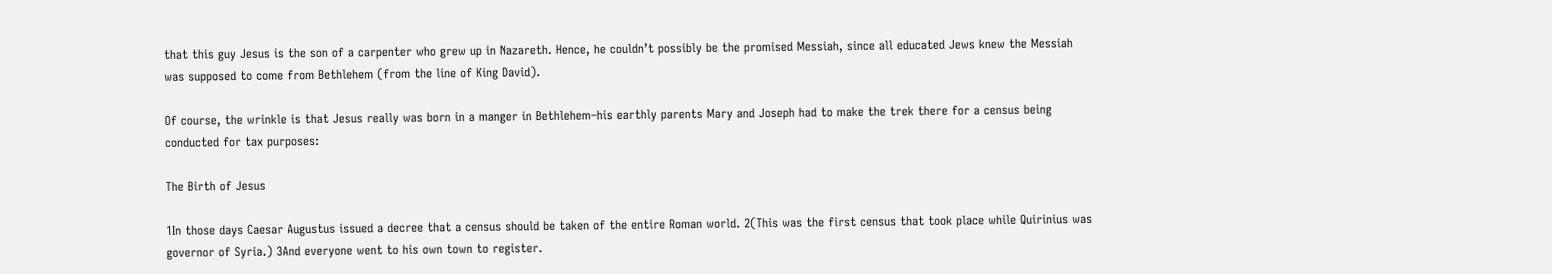that this guy Jesus is the son of a carpenter who grew up in Nazareth. Hence, he couldn’t possibly be the promised Messiah, since all educated Jews knew the Messiah was supposed to come from Bethlehem (from the line of King David).

Of course, the wrinkle is that Jesus really was born in a manger in Bethlehem–his earthly parents Mary and Joseph had to make the trek there for a census being conducted for tax purposes:

The Birth of Jesus

1In those days Caesar Augustus issued a decree that a census should be taken of the entire Roman world. 2(This was the first census that took place while Quirinius was governor of Syria.) 3And everyone went to his own town to register.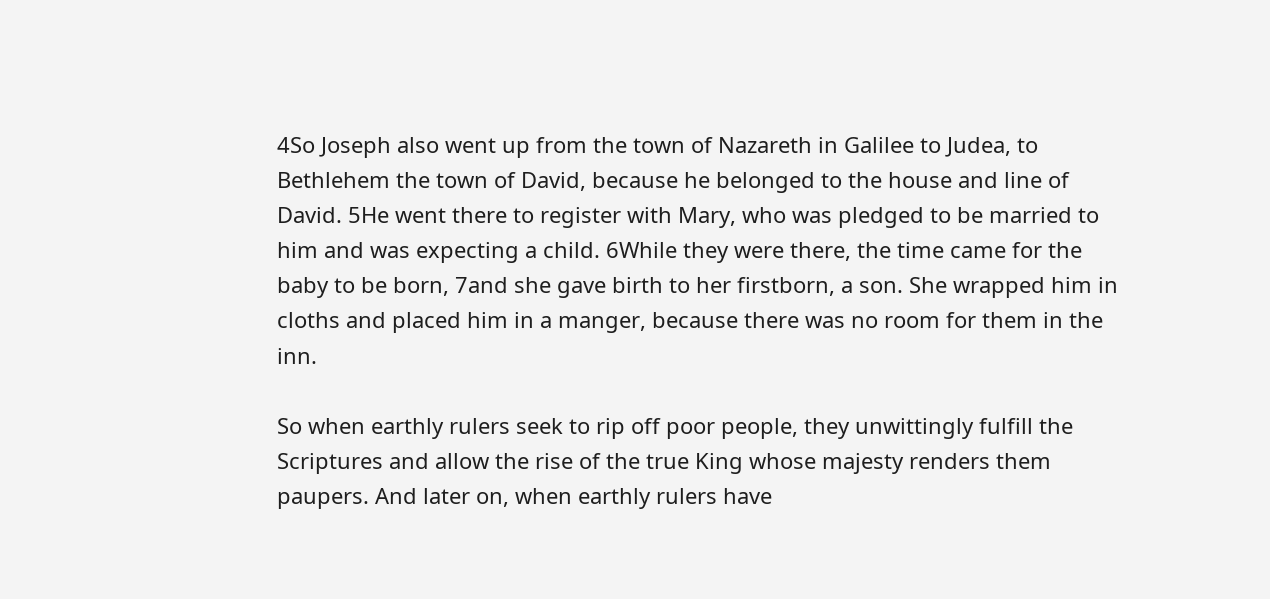4So Joseph also went up from the town of Nazareth in Galilee to Judea, to Bethlehem the town of David, because he belonged to the house and line of David. 5He went there to register with Mary, who was pledged to be married to him and was expecting a child. 6While they were there, the time came for the baby to be born, 7and she gave birth to her firstborn, a son. She wrapped him in cloths and placed him in a manger, because there was no room for them in the inn.

So when earthly rulers seek to rip off poor people, they unwittingly fulfill the Scriptures and allow the rise of the true King whose majesty renders them paupers. And later on, when earthly rulers have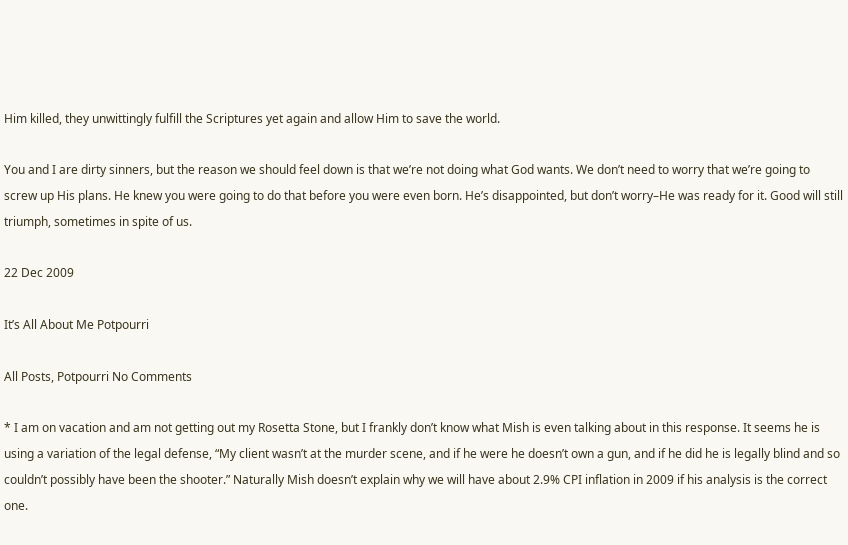Him killed, they unwittingly fulfill the Scriptures yet again and allow Him to save the world.

You and I are dirty sinners, but the reason we should feel down is that we’re not doing what God wants. We don’t need to worry that we’re going to screw up His plans. He knew you were going to do that before you were even born. He’s disappointed, but don’t worry–He was ready for it. Good will still triumph, sometimes in spite of us.

22 Dec 2009

It’s All About Me Potpourri

All Posts, Potpourri No Comments

* I am on vacation and am not getting out my Rosetta Stone, but I frankly don’t know what Mish is even talking about in this response. It seems he is using a variation of the legal defense, “My client wasn’t at the murder scene, and if he were he doesn’t own a gun, and if he did he is legally blind and so couldn’t possibly have been the shooter.” Naturally Mish doesn’t explain why we will have about 2.9% CPI inflation in 2009 if his analysis is the correct one.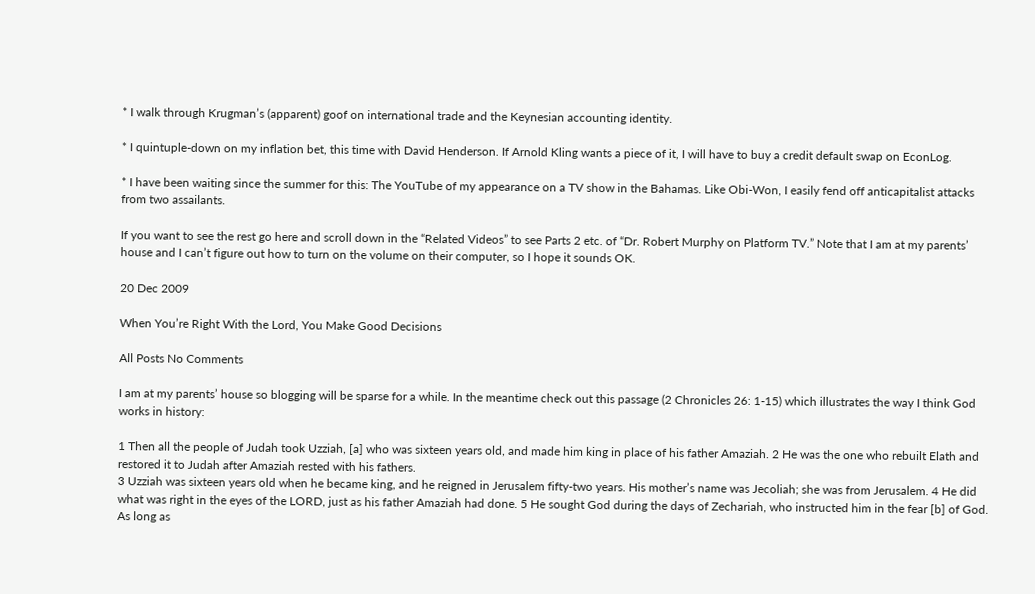* I walk through Krugman’s (apparent) goof on international trade and the Keynesian accounting identity.

* I quintuple-down on my inflation bet, this time with David Henderson. If Arnold Kling wants a piece of it, I will have to buy a credit default swap on EconLog.

* I have been waiting since the summer for this: The YouTube of my appearance on a TV show in the Bahamas. Like Obi-Won, I easily fend off anticapitalist attacks from two assailants.

If you want to see the rest go here and scroll down in the “Related Videos” to see Parts 2 etc. of “Dr. Robert Murphy on Platform TV.” Note that I am at my parents’ house and I can’t figure out how to turn on the volume on their computer, so I hope it sounds OK.

20 Dec 2009

When You’re Right With the Lord, You Make Good Decisions

All Posts No Comments

I am at my parents’ house so blogging will be sparse for a while. In the meantime check out this passage (2 Chronicles 26: 1-15) which illustrates the way I think God works in history:

1 Then all the people of Judah took Uzziah, [a] who was sixteen years old, and made him king in place of his father Amaziah. 2 He was the one who rebuilt Elath and restored it to Judah after Amaziah rested with his fathers.
3 Uzziah was sixteen years old when he became king, and he reigned in Jerusalem fifty-two years. His mother’s name was Jecoliah; she was from Jerusalem. 4 He did what was right in the eyes of the LORD, just as his father Amaziah had done. 5 He sought God during the days of Zechariah, who instructed him in the fear [b] of God. As long as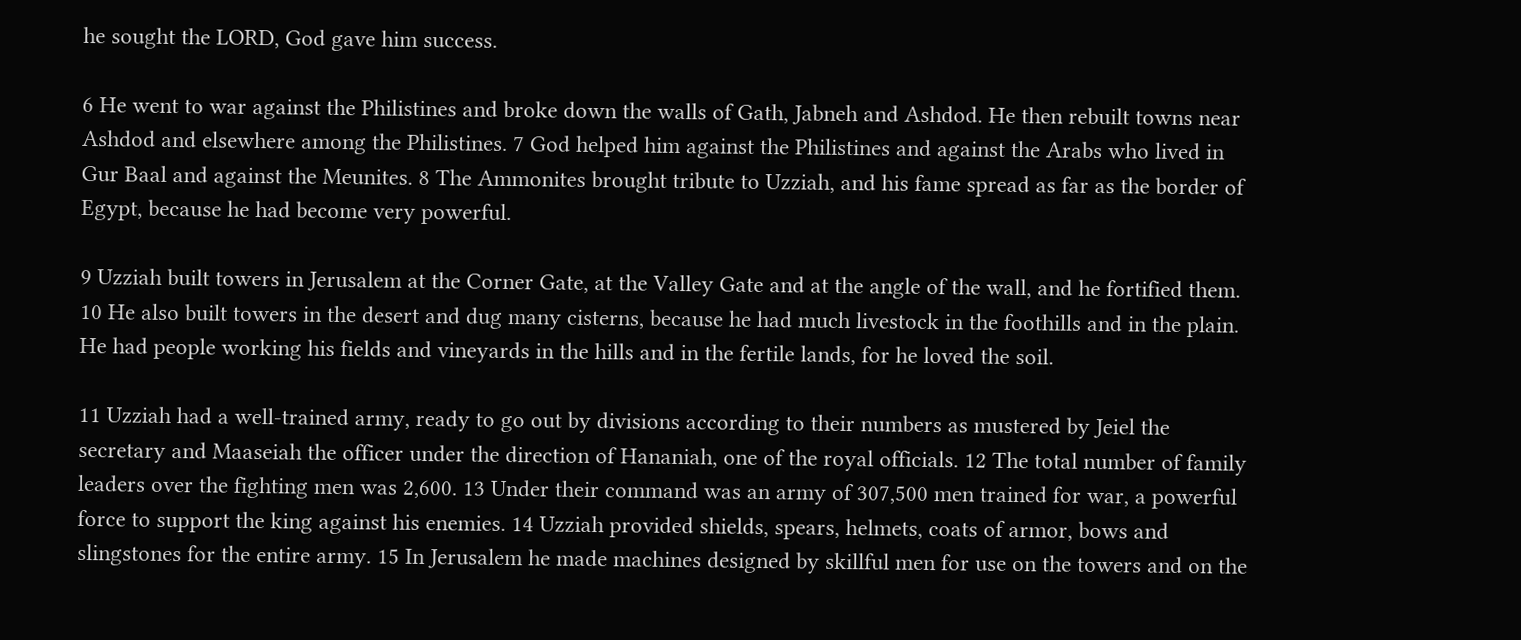he sought the LORD, God gave him success.

6 He went to war against the Philistines and broke down the walls of Gath, Jabneh and Ashdod. He then rebuilt towns near Ashdod and elsewhere among the Philistines. 7 God helped him against the Philistines and against the Arabs who lived in Gur Baal and against the Meunites. 8 The Ammonites brought tribute to Uzziah, and his fame spread as far as the border of Egypt, because he had become very powerful.

9 Uzziah built towers in Jerusalem at the Corner Gate, at the Valley Gate and at the angle of the wall, and he fortified them. 10 He also built towers in the desert and dug many cisterns, because he had much livestock in the foothills and in the plain. He had people working his fields and vineyards in the hills and in the fertile lands, for he loved the soil.

11 Uzziah had a well-trained army, ready to go out by divisions according to their numbers as mustered by Jeiel the secretary and Maaseiah the officer under the direction of Hananiah, one of the royal officials. 12 The total number of family leaders over the fighting men was 2,600. 13 Under their command was an army of 307,500 men trained for war, a powerful force to support the king against his enemies. 14 Uzziah provided shields, spears, helmets, coats of armor, bows and slingstones for the entire army. 15 In Jerusalem he made machines designed by skillful men for use on the towers and on the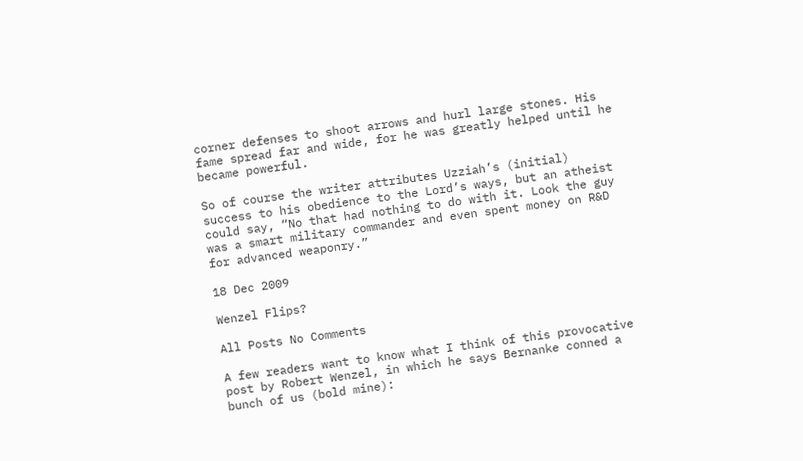corner defenses to shoot arrows and hurl large stones. His fame spread far and wide, for he was greatly helped until he became powerful.

So of course the writer attributes Uzziah’s (initial) success to his obedience to the Lord’s ways, but an atheist could say, “No that had nothing to do with it. Look the guy was a smart military commander and even spent money on R&D for advanced weaponry.”

18 Dec 2009

Wenzel Flips?

All Posts No Comments

A few readers want to know what I think of this provocative post by Robert Wenzel, in which he says Bernanke conned a bunch of us (bold mine):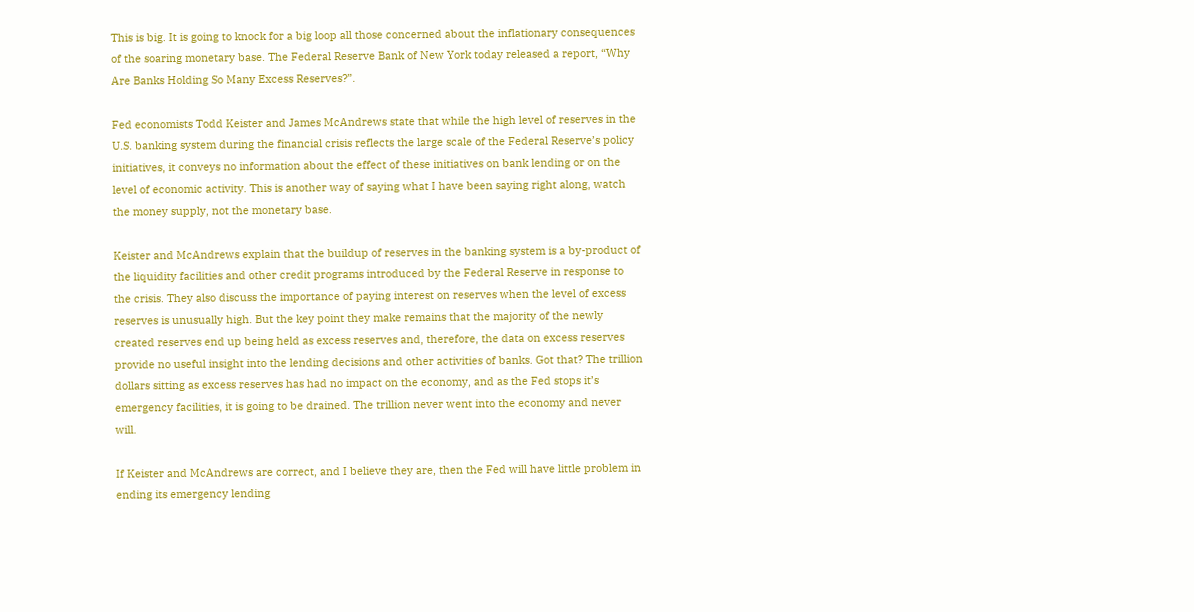This is big. It is going to knock for a big loop all those concerned about the inflationary consequences of the soaring monetary base. The Federal Reserve Bank of New York today released a report, “Why Are Banks Holding So Many Excess Reserves?”.

Fed economists Todd Keister and James McAndrews state that while the high level of reserves in the U.S. banking system during the financial crisis reflects the large scale of the Federal Reserve’s policy initiatives, it conveys no information about the effect of these initiatives on bank lending or on the level of economic activity. This is another way of saying what I have been saying right along, watch the money supply, not the monetary base.

Keister and McAndrews explain that the buildup of reserves in the banking system is a by-product of the liquidity facilities and other credit programs introduced by the Federal Reserve in response to the crisis. They also discuss the importance of paying interest on reserves when the level of excess reserves is unusually high. But the key point they make remains that the majority of the newly created reserves end up being held as excess reserves and, therefore, the data on excess reserves provide no useful insight into the lending decisions and other activities of banks. Got that? The trillion dollars sitting as excess reserves has had no impact on the economy, and as the Fed stops it’s emergency facilities, it is going to be drained. The trillion never went into the economy and never will.

If Keister and McAndrews are correct, and I believe they are, then the Fed will have little problem in ending its emergency lending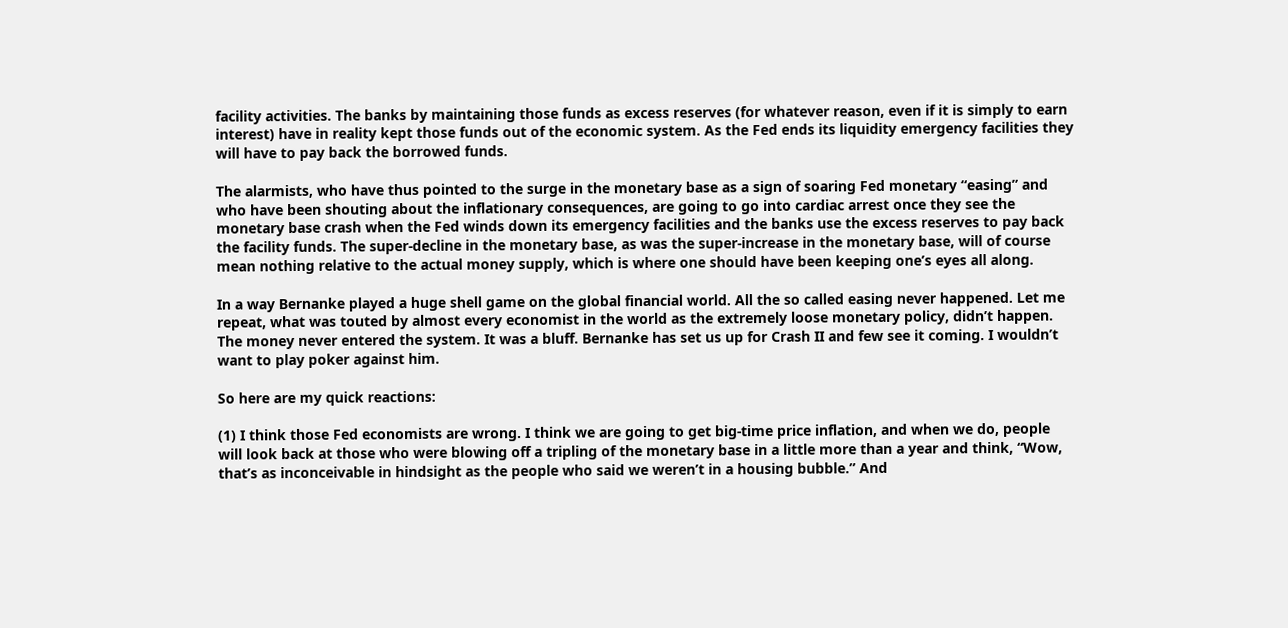facility activities. The banks by maintaining those funds as excess reserves (for whatever reason, even if it is simply to earn interest) have in reality kept those funds out of the economic system. As the Fed ends its liquidity emergency facilities they will have to pay back the borrowed funds.

The alarmists, who have thus pointed to the surge in the monetary base as a sign of soaring Fed monetary “easing” and who have been shouting about the inflationary consequences, are going to go into cardiac arrest once they see the monetary base crash when the Fed winds down its emergency facilities and the banks use the excess reserves to pay back the facility funds. The super-decline in the monetary base, as was the super-increase in the monetary base, will of course mean nothing relative to the actual money supply, which is where one should have been keeping one’s eyes all along.

In a way Bernanke played a huge shell game on the global financial world. All the so called easing never happened. Let me repeat, what was touted by almost every economist in the world as the extremely loose monetary policy, didn’t happen. The money never entered the system. It was a bluff. Bernanke has set us up for Crash II and few see it coming. I wouldn’t want to play poker against him.

So here are my quick reactions:

(1) I think those Fed economists are wrong. I think we are going to get big-time price inflation, and when we do, people will look back at those who were blowing off a tripling of the monetary base in a little more than a year and think, “Wow, that’s as inconceivable in hindsight as the people who said we weren’t in a housing bubble.” And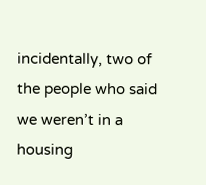incidentally, two of the people who said we weren’t in a housing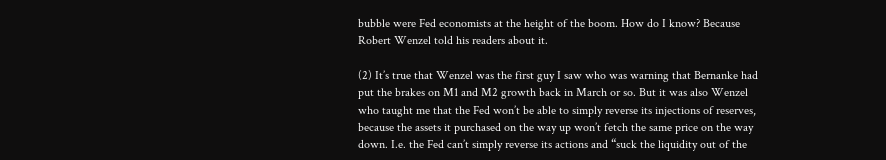bubble were Fed economists at the height of the boom. How do I know? Because Robert Wenzel told his readers about it.

(2) It’s true that Wenzel was the first guy I saw who was warning that Bernanke had put the brakes on M1 and M2 growth back in March or so. But it was also Wenzel who taught me that the Fed won’t be able to simply reverse its injections of reserves, because the assets it purchased on the way up won’t fetch the same price on the way down. I.e. the Fed can’t simply reverse its actions and “suck the liquidity out of the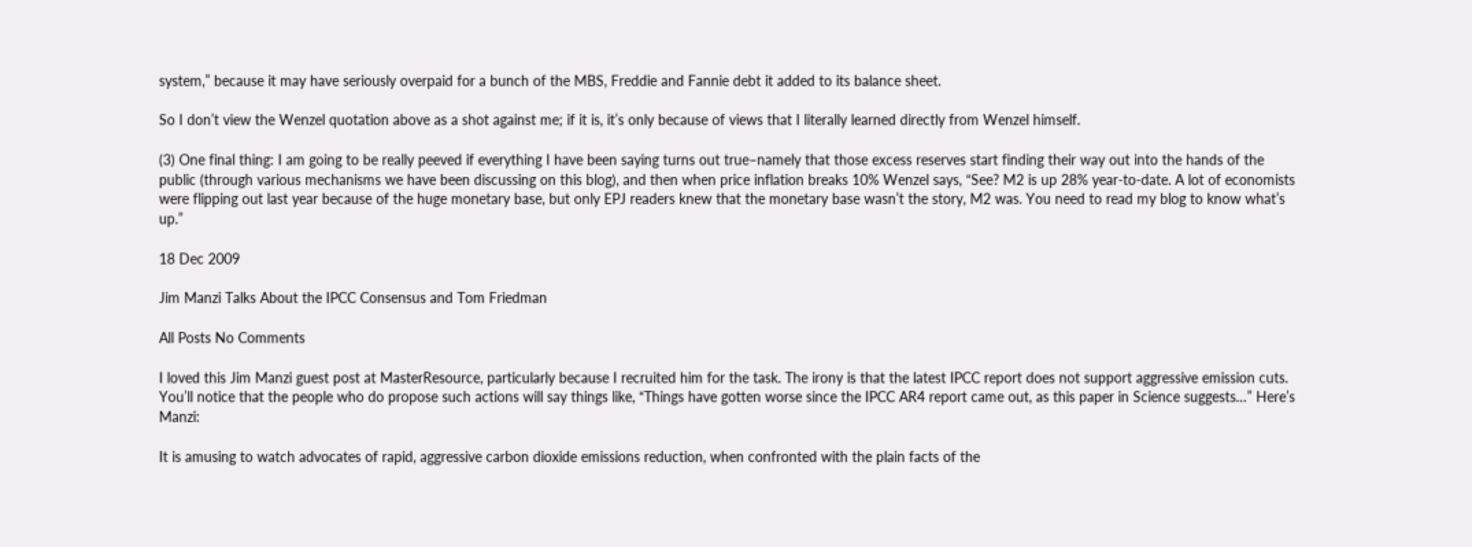system,” because it may have seriously overpaid for a bunch of the MBS, Freddie and Fannie debt it added to its balance sheet.

So I don’t view the Wenzel quotation above as a shot against me; if it is, it’s only because of views that I literally learned directly from Wenzel himself.

(3) One final thing: I am going to be really peeved if everything I have been saying turns out true–namely that those excess reserves start finding their way out into the hands of the public (through various mechanisms we have been discussing on this blog), and then when price inflation breaks 10% Wenzel says, “See? M2 is up 28% year-to-date. A lot of economists were flipping out last year because of the huge monetary base, but only EPJ readers knew that the monetary base wasn’t the story, M2 was. You need to read my blog to know what’s up.”

18 Dec 2009

Jim Manzi Talks About the IPCC Consensus and Tom Friedman

All Posts No Comments

I loved this Jim Manzi guest post at MasterResource, particularly because I recruited him for the task. The irony is that the latest IPCC report does not support aggressive emission cuts. You’ll notice that the people who do propose such actions will say things like, “Things have gotten worse since the IPCC AR4 report came out, as this paper in Science suggests…” Here’s Manzi:

It is amusing to watch advocates of rapid, aggressive carbon dioxide emissions reduction, when confronted with the plain facts of the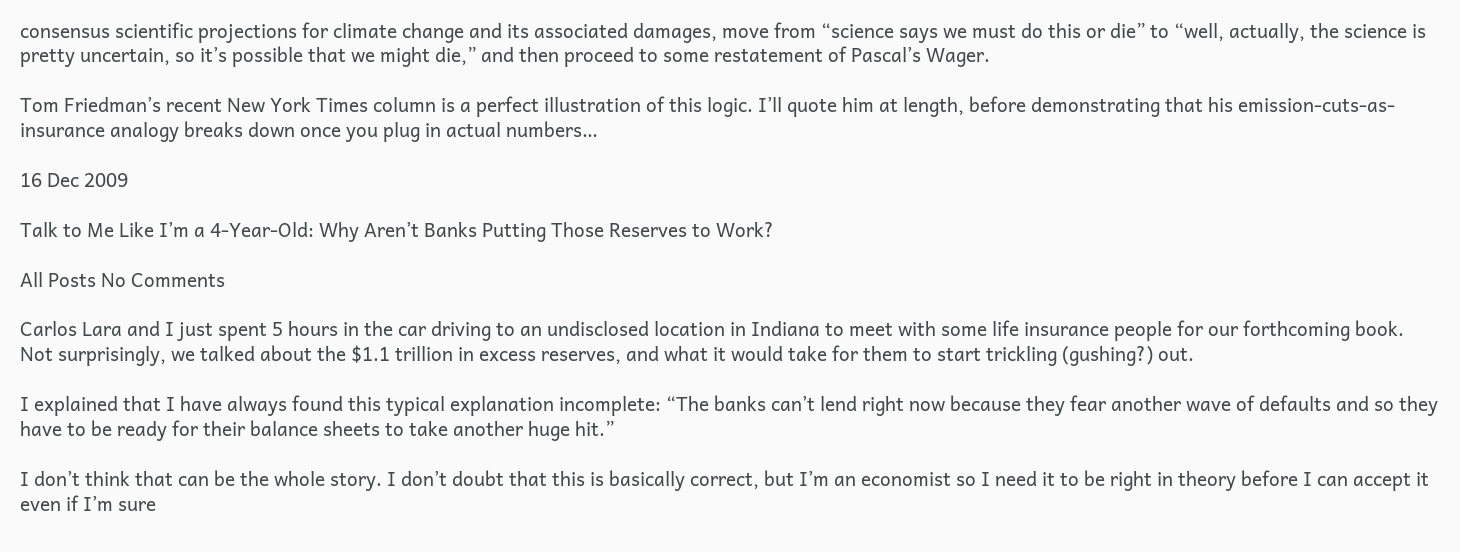consensus scientific projections for climate change and its associated damages, move from “science says we must do this or die” to “well, actually, the science is pretty uncertain, so it’s possible that we might die,” and then proceed to some restatement of Pascal’s Wager.

Tom Friedman’s recent New York Times column is a perfect illustration of this logic. I’ll quote him at length, before demonstrating that his emission-cuts-as-insurance analogy breaks down once you plug in actual numbers…

16 Dec 2009

Talk to Me Like I’m a 4-Year-Old: Why Aren’t Banks Putting Those Reserves to Work?

All Posts No Comments

Carlos Lara and I just spent 5 hours in the car driving to an undisclosed location in Indiana to meet with some life insurance people for our forthcoming book. Not surprisingly, we talked about the $1.1 trillion in excess reserves, and what it would take for them to start trickling (gushing?) out.

I explained that I have always found this typical explanation incomplete: “The banks can’t lend right now because they fear another wave of defaults and so they have to be ready for their balance sheets to take another huge hit.”

I don’t think that can be the whole story. I don’t doubt that this is basically correct, but I’m an economist so I need it to be right in theory before I can accept it even if I’m sure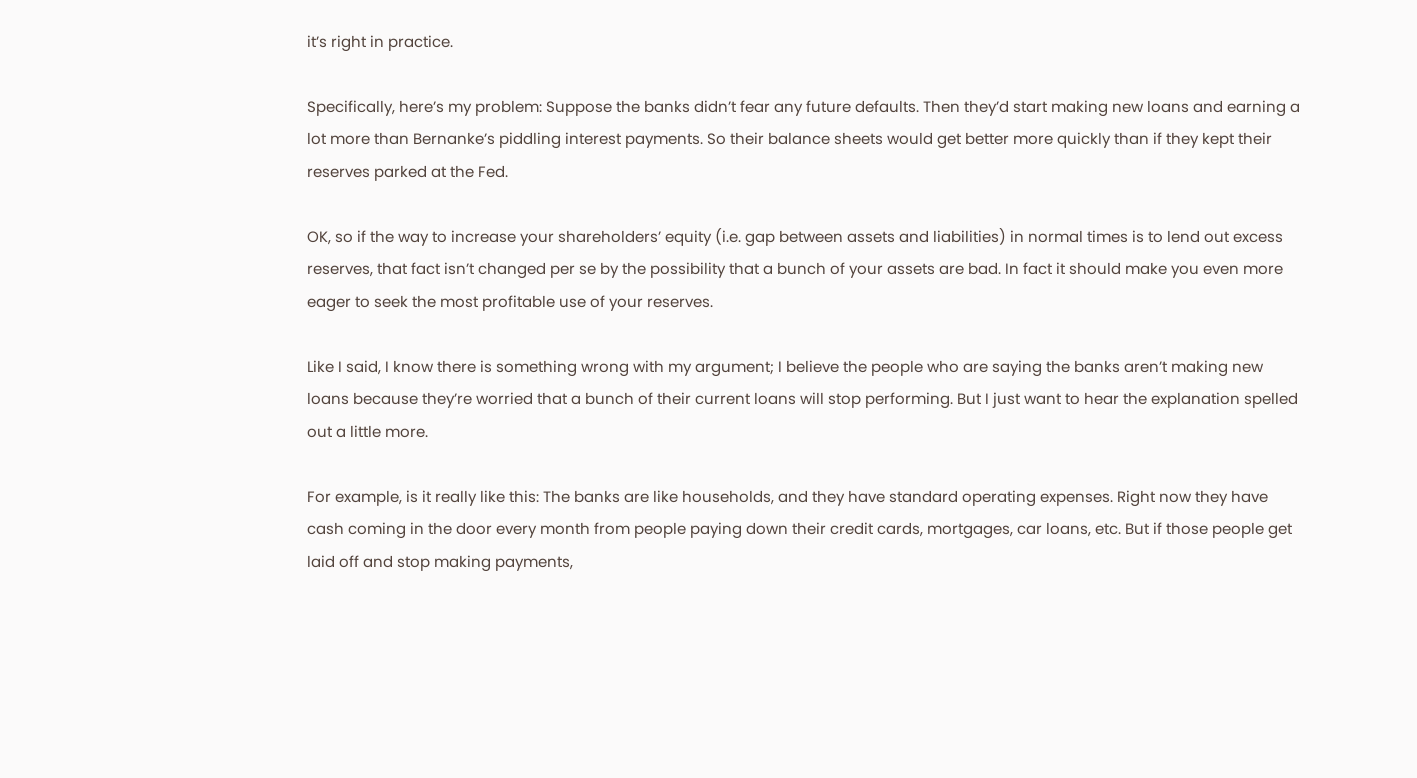it’s right in practice.

Specifically, here’s my problem: Suppose the banks didn’t fear any future defaults. Then they’d start making new loans and earning a lot more than Bernanke’s piddling interest payments. So their balance sheets would get better more quickly than if they kept their reserves parked at the Fed.

OK, so if the way to increase your shareholders’ equity (i.e. gap between assets and liabilities) in normal times is to lend out excess reserves, that fact isn’t changed per se by the possibility that a bunch of your assets are bad. In fact it should make you even more eager to seek the most profitable use of your reserves.

Like I said, I know there is something wrong with my argument; I believe the people who are saying the banks aren’t making new loans because they’re worried that a bunch of their current loans will stop performing. But I just want to hear the explanation spelled out a little more.

For example, is it really like this: The banks are like households, and they have standard operating expenses. Right now they have cash coming in the door every month from people paying down their credit cards, mortgages, car loans, etc. But if those people get laid off and stop making payments,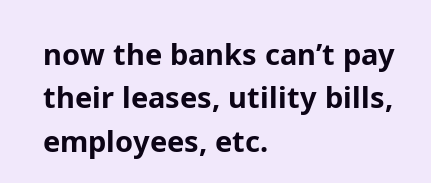now the banks can’t pay their leases, utility bills, employees, etc.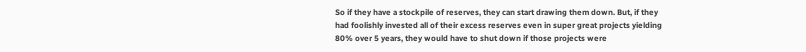So if they have a stockpile of reserves, they can start drawing them down. But, if they had foolishly invested all of their excess reserves even in super great projects yielding 80% over 5 years, they would have to shut down if those projects were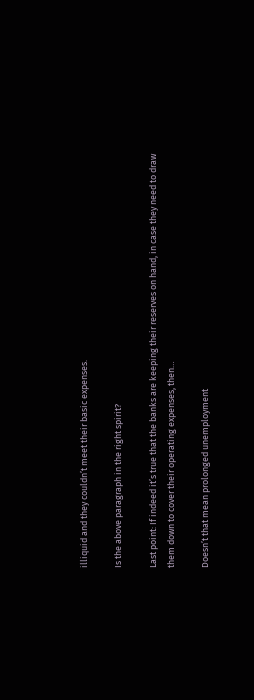illiquid and they couldn’t meet their basic expenses.

Is the above paragraph in the right spirit?

Last point: If indeed it’s true that the banks are keeping their reserves on hand, in case they need to draw them down to cover their operating expenses, then…

Doesn’t that mean prolonged unemployment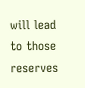will lead to those reserves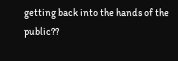getting back into the hands of the public??